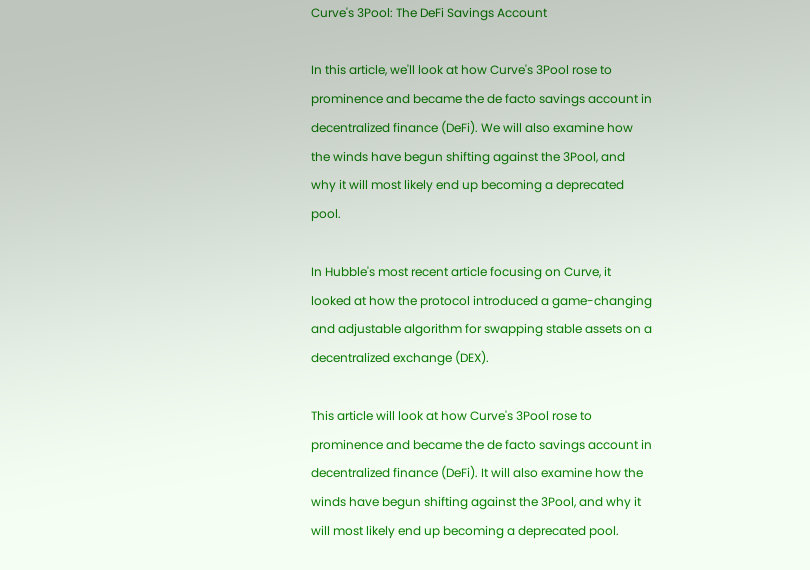Curve's 3Pool: The DeFi Savings Account

In this article, we'll look at how Curve's 3Pool rose to prominence and became the de facto savings account in decentralized finance (DeFi). We will also examine how the winds have begun shifting against the 3Pool, and why it will most likely end up becoming a deprecated pool.

In Hubble's most recent article focusing on Curve, it looked at how the protocol introduced a game-changing and adjustable algorithm for swapping stable assets on a decentralized exchange (DEX).

This article will look at how Curve's 3Pool rose to prominence and became the de facto savings account in decentralized finance (DeFi). It will also examine how the winds have begun shifting against the 3Pool, and why it will most likely end up becoming a deprecated pool.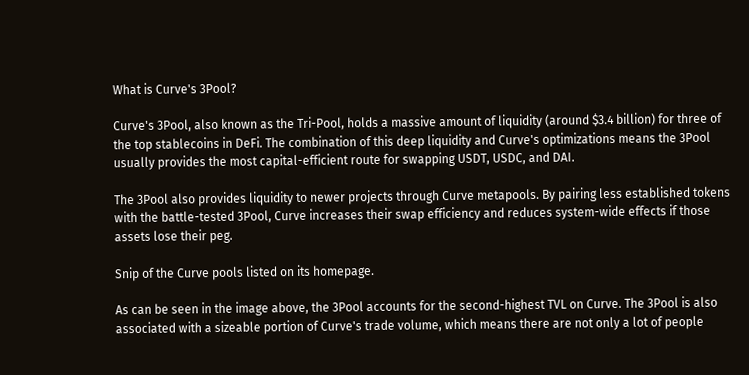What is Curve's 3Pool?

Curve's 3Pool, also known as the Tri-Pool, holds a massive amount of liquidity (around $3.4 billion) for three of the top stablecoins in DeFi. The combination of this deep liquidity and Curve's optimizations means the 3Pool usually provides the most capital-efficient route for swapping USDT, USDC, and DAI.

The 3Pool also provides liquidity to newer projects through Curve metapools. By pairing less established tokens with the battle-tested 3Pool, Curve increases their swap efficiency and reduces system-wide effects if those assets lose their peg.

Snip of the Curve pools listed on its homepage.

As can be seen in the image above, the 3Pool accounts for the second-highest TVL on Curve. The 3Pool is also associated with a sizeable portion of Curve's trade volume, which means there are not only a lot of people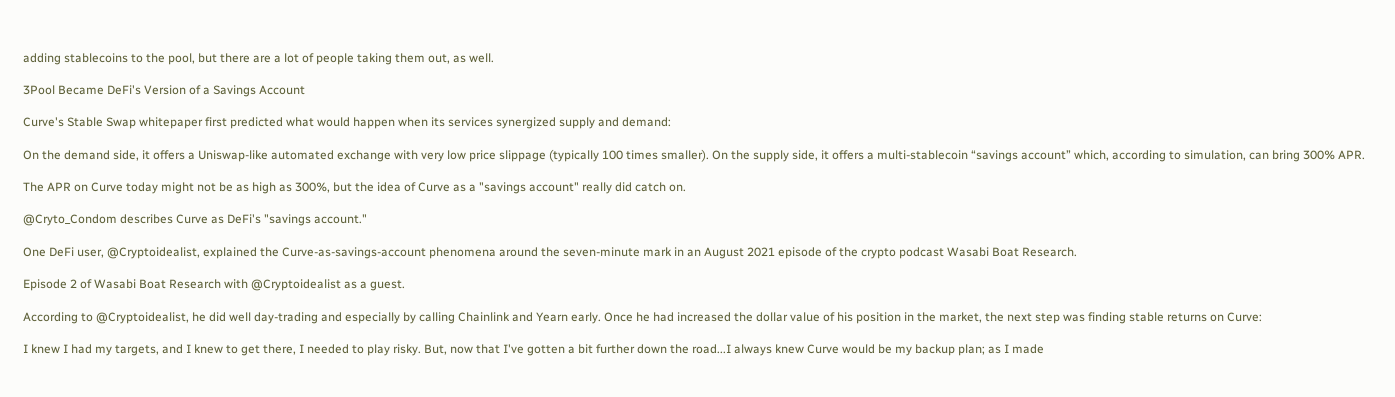adding stablecoins to the pool, but there are a lot of people taking them out, as well.

3Pool Became DeFi's Version of a Savings Account

Curve's Stable Swap whitepaper first predicted what would happen when its services synergized supply and demand:

On the demand side, it offers a Uniswap-like automated exchange with very low price slippage (typically 100 times smaller). On the supply side, it offers a multi-stablecoin “savings account” which, according to simulation, can bring 300% APR.

The APR on Curve today might not be as high as 300%, but the idea of Curve as a "savings account" really did catch on.

@Cryto_Condom describes Curve as DeFi's "savings account."

One DeFi user, @Cryptoidealist, explained the Curve-as-savings-account phenomena around the seven-minute mark in an August 2021 episode of the crypto podcast Wasabi Boat Research.

Episode 2 of Wasabi Boat Research with @Cryptoidealist as a guest.

According to @Cryptoidealist, he did well day-trading and especially by calling Chainlink and Yearn early. Once he had increased the dollar value of his position in the market, the next step was finding stable returns on Curve:

I knew I had my targets, and I knew to get there, I needed to play risky. But, now that I've gotten a bit further down the road...I always knew Curve would be my backup plan; as I made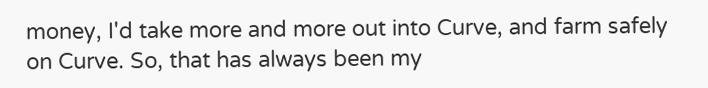money, I'd take more and more out into Curve, and farm safely on Curve. So, that has always been my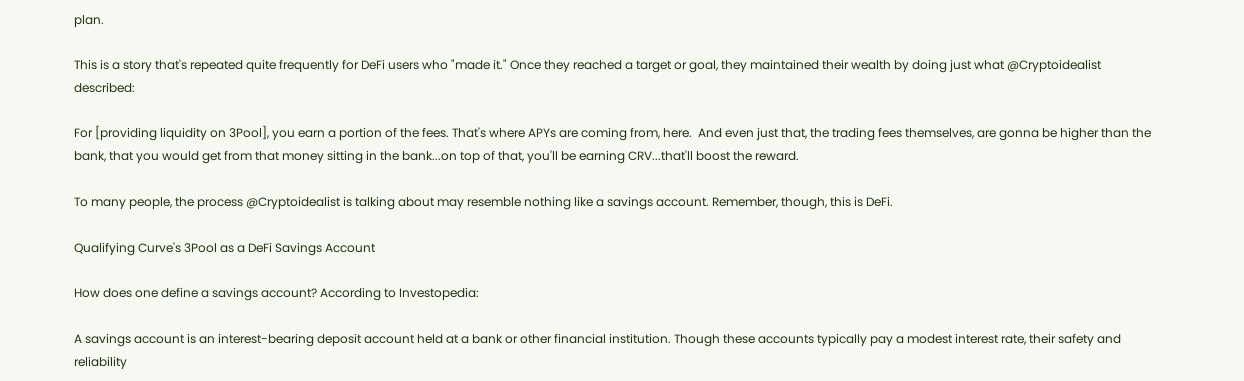plan.

This is a story that's repeated quite frequently for DeFi users who "made it." Once they reached a target or goal, they maintained their wealth by doing just what @Cryptoidealist described:

For [providing liquidity on 3Pool], you earn a portion of the fees. That's where APYs are coming from, here.  And even just that, the trading fees themselves, are gonna be higher than the bank, that you would get from that money sitting in the bank...on top of that, you'll be earning CRV...that'll boost the reward.

To many people, the process @Cryptoidealist is talking about may resemble nothing like a savings account. Remember, though, this is DeFi.

Qualifying Curve's 3Pool as a DeFi Savings Account

How does one define a savings account? According to Investopedia:

A savings account is an interest-bearing deposit account held at a bank or other financial institution. Though these accounts typically pay a modest interest rate, their safety and reliability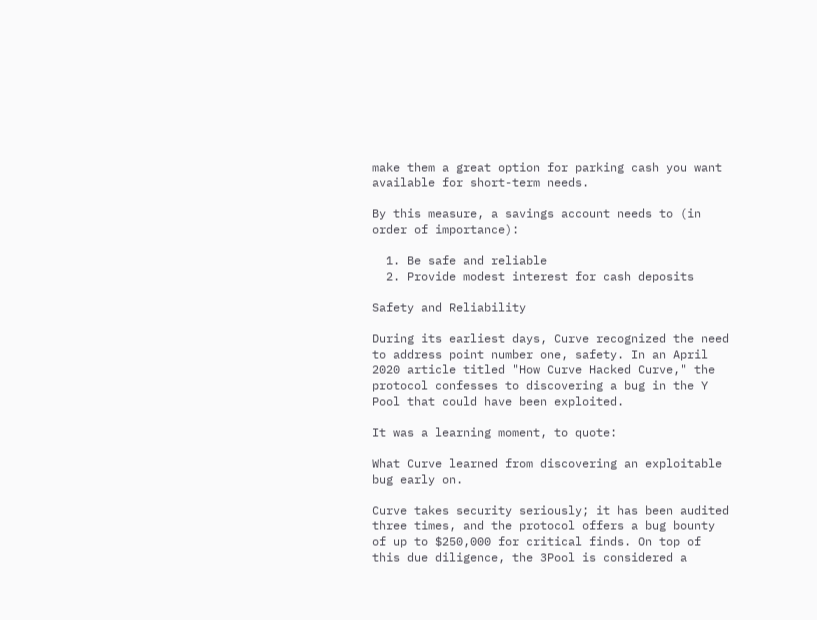make them a great option for parking cash you want available for short-term needs.

By this measure, a savings account needs to (in order of importance):

  1. Be safe and reliable
  2. Provide modest interest for cash deposits

Safety and Reliability

During its earliest days, Curve recognized the need to address point number one, safety. In an April 2020 article titled "How Curve Hacked Curve," the protocol confesses to discovering a bug in the Y Pool that could have been exploited.

It was a learning moment, to quote:

What Curve learned from discovering an exploitable bug early on.

Curve takes security seriously; it has been audited three times, and the protocol offers a bug bounty of up to $250,000 for critical finds. On top of this due diligence, the 3Pool is considered a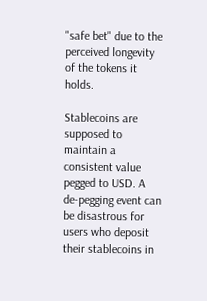"safe bet" due to the perceived longevity of the tokens it holds.

Stablecoins are supposed to maintain a consistent value pegged to USD. A de-pegging event can be disastrous for users who deposit their stablecoins in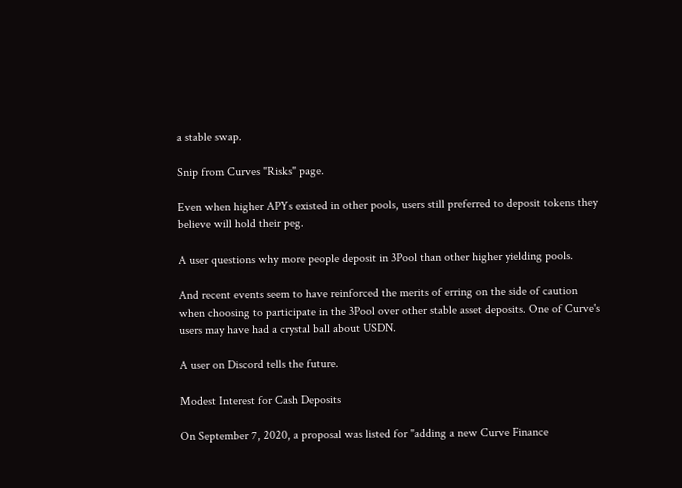a stable swap.

Snip from Curves "Risks" page.

Even when higher APYs existed in other pools, users still preferred to deposit tokens they believe will hold their peg.

A user questions why more people deposit in 3Pool than other higher yielding pools.

And recent events seem to have reinforced the merits of erring on the side of caution when choosing to participate in the 3Pool over other stable asset deposits. One of Curve's users may have had a crystal ball about USDN.

A user on Discord tells the future.

Modest Interest for Cash Deposits

On September 7, 2020, a proposal was listed for "adding a new Curve Finance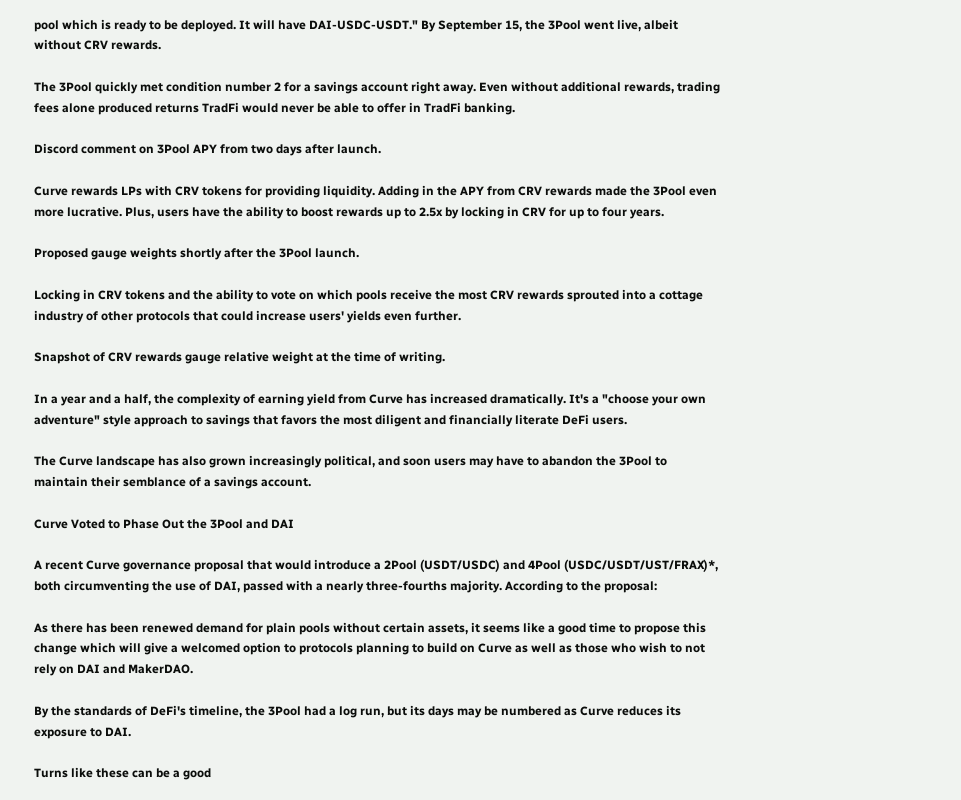pool which is ready to be deployed. It will have DAI-USDC-USDT." By September 15, the 3Pool went live, albeit without CRV rewards.

The 3Pool quickly met condition number 2 for a savings account right away. Even without additional rewards, trading fees alone produced returns TradFi would never be able to offer in TradFi banking.

Discord comment on 3Pool APY from two days after launch.

Curve rewards LPs with CRV tokens for providing liquidity. Adding in the APY from CRV rewards made the 3Pool even more lucrative. Plus, users have the ability to boost rewards up to 2.5x by locking in CRV for up to four years.

Proposed gauge weights shortly after the 3Pool launch.

Locking in CRV tokens and the ability to vote on which pools receive the most CRV rewards sprouted into a cottage industry of other protocols that could increase users' yields even further.

Snapshot of CRV rewards gauge relative weight at the time of writing.

In a year and a half, the complexity of earning yield from Curve has increased dramatically. It's a "choose your own adventure" style approach to savings that favors the most diligent and financially literate DeFi users.

The Curve landscape has also grown increasingly political, and soon users may have to abandon the 3Pool to maintain their semblance of a savings account.

Curve Voted to Phase Out the 3Pool and DAI

A recent Curve governance proposal that would introduce a 2Pool (USDT/USDC) and 4Pool (USDC/USDT/UST/FRAX)*, both circumventing the use of DAI, passed with a nearly three-fourths majority. According to the proposal:

As there has been renewed demand for plain pools without certain assets, it seems like a good time to propose this change which will give a welcomed option to protocols planning to build on Curve as well as those who wish to not rely on DAI and MakerDAO.

By the standards of DeFi's timeline, the 3Pool had a log run, but its days may be numbered as Curve reduces its exposure to DAI.

Turns like these can be a good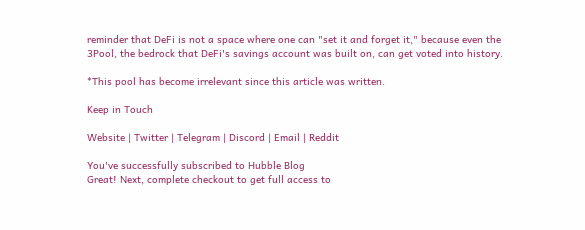reminder that DeFi is not a space where one can "set it and forget it," because even the 3Pool, the bedrock that DeFi's savings account was built on, can get voted into history.

*This pool has become irrelevant since this article was written.

Keep in Touch

Website | Twitter | Telegram | Discord | Email | Reddit

You've successfully subscribed to Hubble Blog
Great! Next, complete checkout to get full access to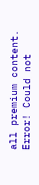all premium content.
Error! Could not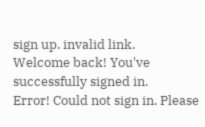sign up. invalid link.
Welcome back! You've successfully signed in.
Error! Could not sign in. Please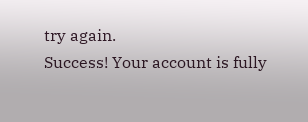try again.
Success! Your account is fully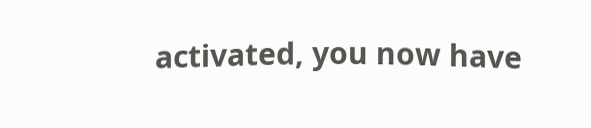activated, you now have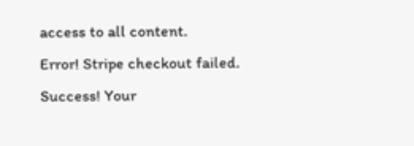access to all content.
Error! Stripe checkout failed.
Success! Your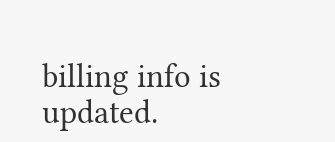billing info is updated.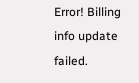Error! Billing info update failed.